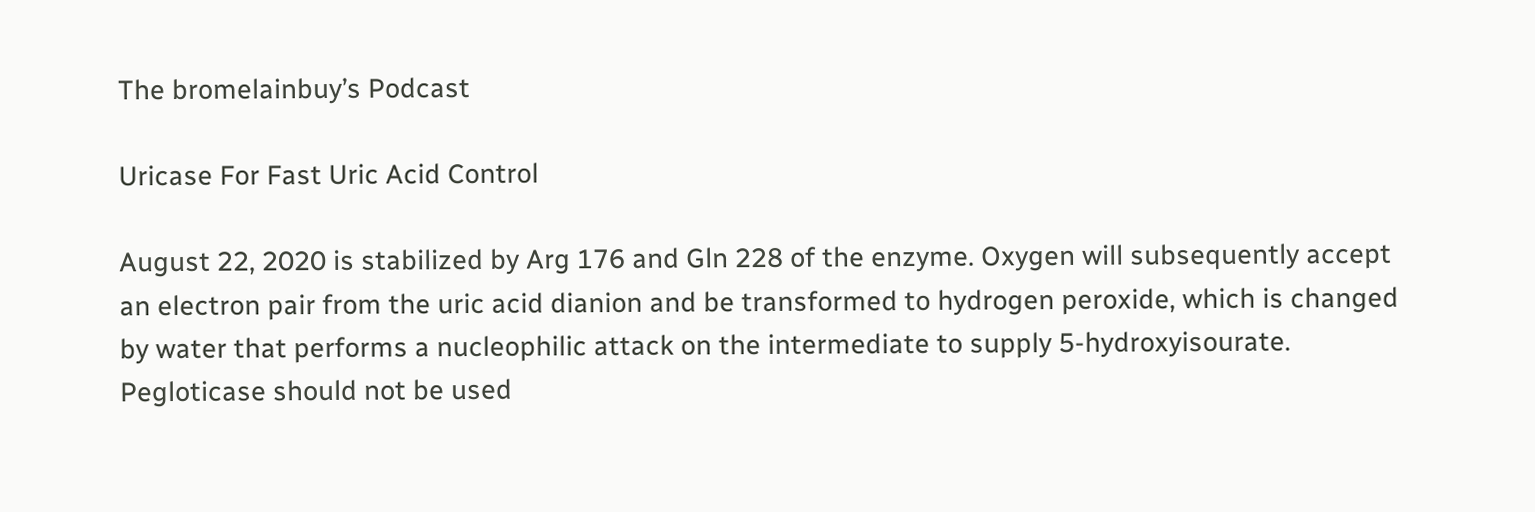The bromelainbuy’s Podcast

Uricase For Fast Uric Acid Control

August 22, 2020 is stabilized by Arg 176 and Gln 228 of the enzyme. Oxygen will subsequently accept an electron pair from the uric acid dianion and be transformed to hydrogen peroxide, which is changed by water that performs a nucleophilic attack on the intermediate to supply 5-hydroxyisourate. Pegloticase should not be used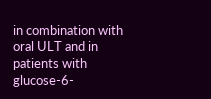in combination with oral ULT and in patients with glucose-6-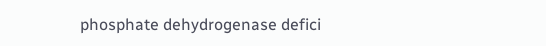phosphate dehydrogenase defici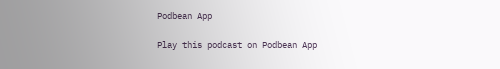Podbean App

Play this podcast on Podbean App